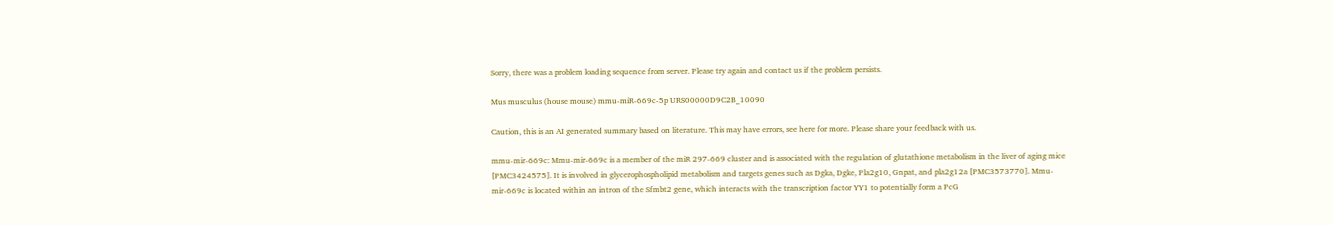Sorry, there was a problem loading sequence from server. Please try again and contact us if the problem persists.

Mus musculus (house mouse) mmu-miR-669c-5p URS00000D9C2B_10090

Caution, this is an AI generated summary based on literature. This may have errors, see here for more. Please share your feedback with us.

mmu-mir-669c: Mmu-mir-669c is a member of the miR 297-669 cluster and is associated with the regulation of glutathione metabolism in the liver of aging mice [PMC3424575]. It is involved in glycerophospholipid metabolism and targets genes such as Dgka, Dgke, Pla2g10, Gnpat, and pla2g12a [PMC3573770]. Mmu-mir-669c is located within an intron of the Sfmbt2 gene, which interacts with the transcription factor YY1 to potentially form a PcG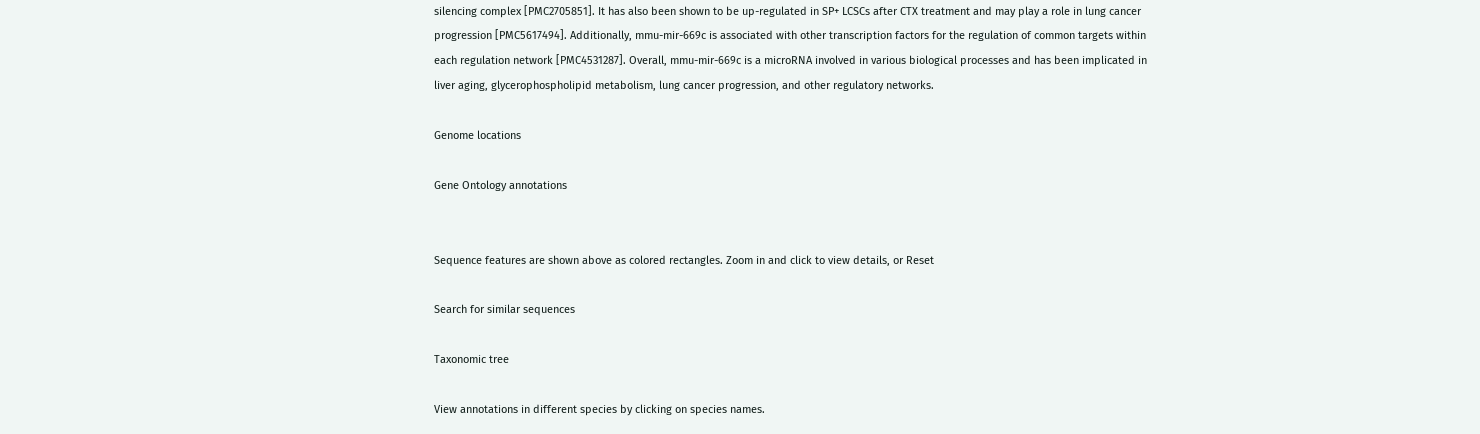silencing complex [PMC2705851]. It has also been shown to be up-regulated in SP+ LCSCs after CTX treatment and may play a role in lung cancer progression [PMC5617494]. Additionally, mmu-mir-669c is associated with other transcription factors for the regulation of common targets within each regulation network [PMC4531287]. Overall, mmu-mir-669c is a microRNA involved in various biological processes and has been implicated in liver aging, glycerophospholipid metabolism, lung cancer progression, and other regulatory networks.

Genome locations

Gene Ontology annotations


Sequence features are shown above as colored rectangles. Zoom in and click to view details, or Reset

Search for similar sequences

Taxonomic tree

View annotations in different species by clicking on species names.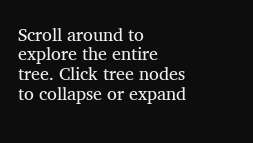Scroll around to explore the entire tree. Click tree nodes to collapse or expand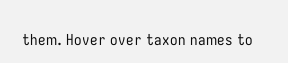them. Hover over taxon names to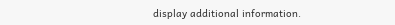display additional information.